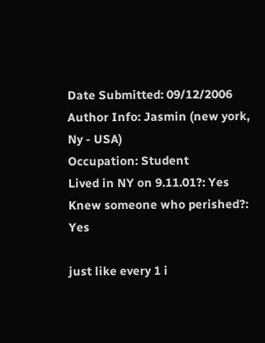Date Submitted: 09/12/2006
Author Info: Jasmin (new york, Ny - USA)
Occupation: Student
Lived in NY on 9.11.01?: Yes
Knew someone who perished?: Yes

just like every 1 i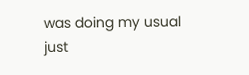was doing my usual just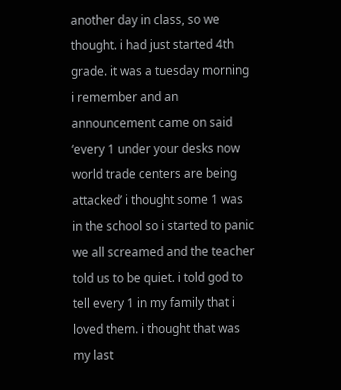another day in class, so we thought. i had just started 4th grade. it was a tuesday morning i remember and an announcement came on said ‘every 1 under your desks now world trade centers are being attacked’ i thought some 1 was in the school so i started to panic we all screamed and the teacher told us to be quiet. i told god to tell every 1 in my family that i loved them. i thought that was my last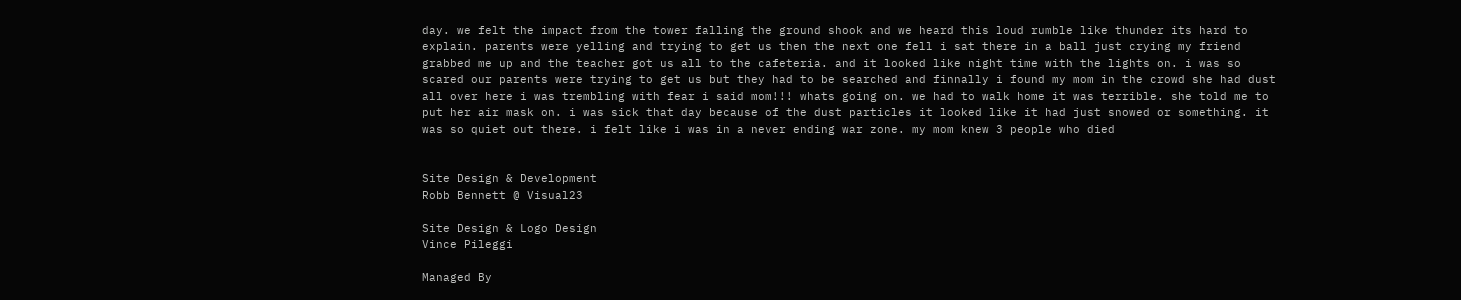day. we felt the impact from the tower falling the ground shook and we heard this loud rumble like thunder its hard to explain. parents were yelling and trying to get us then the next one fell i sat there in a ball just crying my friend grabbed me up and the teacher got us all to the cafeteria. and it looked like night time with the lights on. i was so scared our parents were trying to get us but they had to be searched and finnally i found my mom in the crowd she had dust all over here i was trembling with fear i said mom!!! whats going on. we had to walk home it was terrible. she told me to put her air mask on. i was sick that day because of the dust particles it looked like it had just snowed or something. it was so quiet out there. i felt like i was in a never ending war zone. my mom knew 3 people who died


Site Design & Development
Robb Bennett @ Visual23

Site Design & Logo Design
Vince Pileggi

Managed By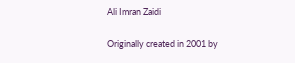Ali Imran Zaidi

Originally created in 2001 by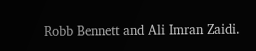Robb Bennett and Ali Imran Zaidi.